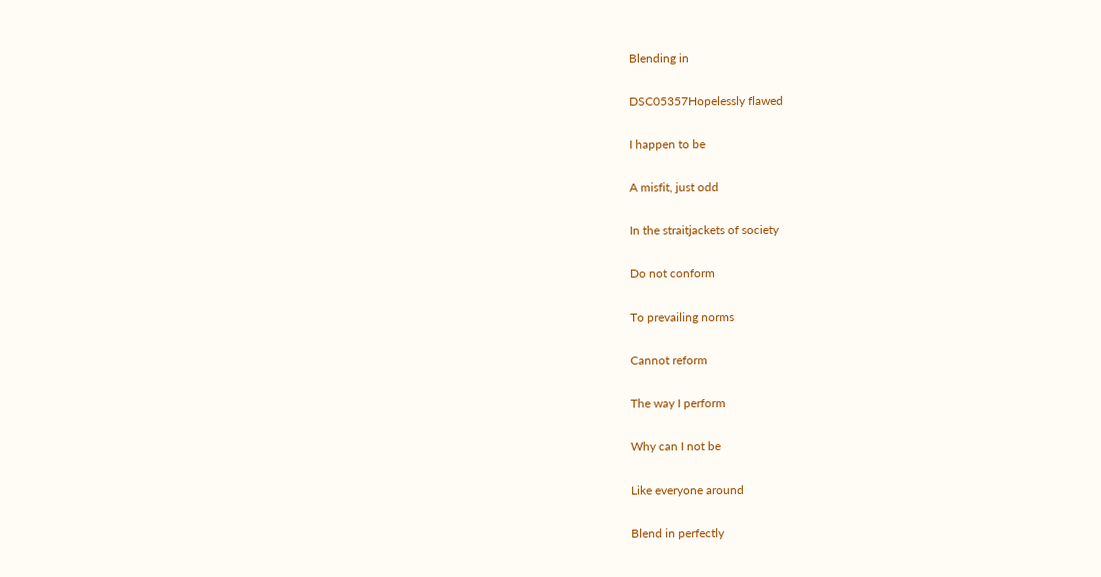Blending in

DSC05357Hopelessly flawed

I happen to be

A misfit, just odd

In the straitjackets of society

Do not conform

To prevailing norms

Cannot reform

The way I perform

Why can I not be

Like everyone around

Blend in perfectly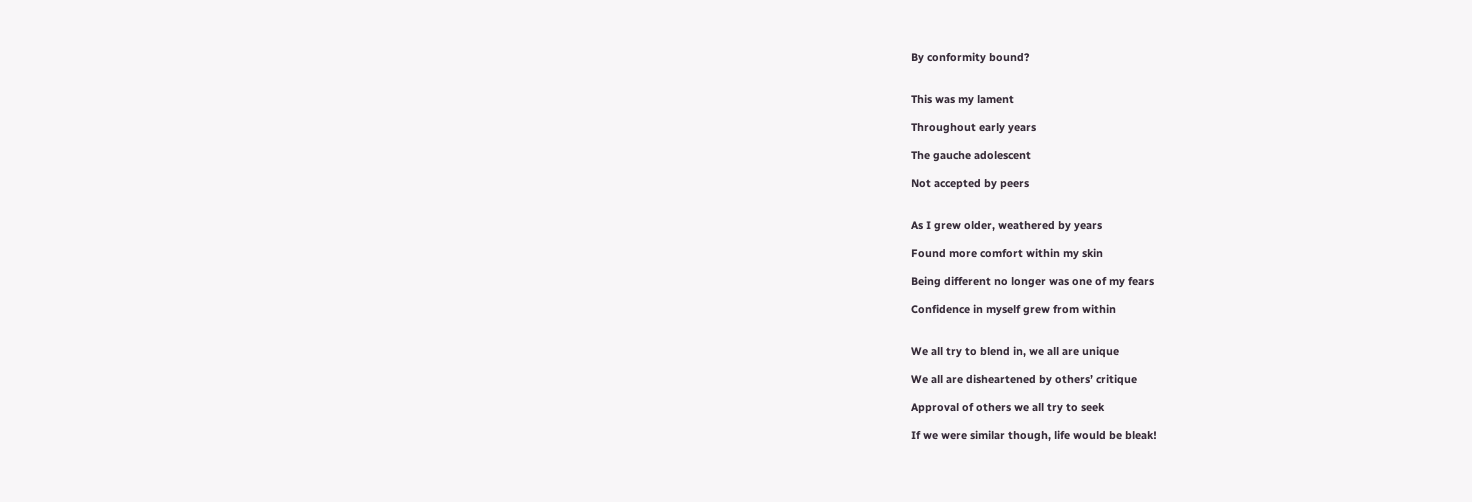By conformity bound?


This was my lament

Throughout early years

The gauche adolescent

Not accepted by peers


As I grew older, weathered by years

Found more comfort within my skin

Being different no longer was one of my fears

Confidence in myself grew from within


We all try to blend in, we all are unique

We all are disheartened by others’ critique

Approval of others we all try to seek

If we were similar though, life would be bleak!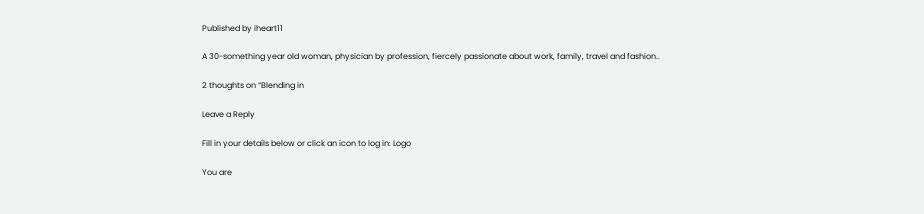Published by iheart11

A 30-something year old woman, physician by profession, fiercely passionate about work, family, travel and fashion..

2 thoughts on “Blending in

Leave a Reply

Fill in your details below or click an icon to log in: Logo

You are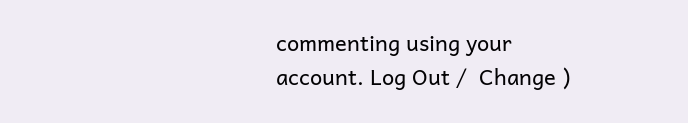commenting using your account. Log Out /  Change )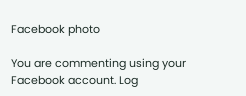Facebook photo

You are commenting using your Facebook account. Log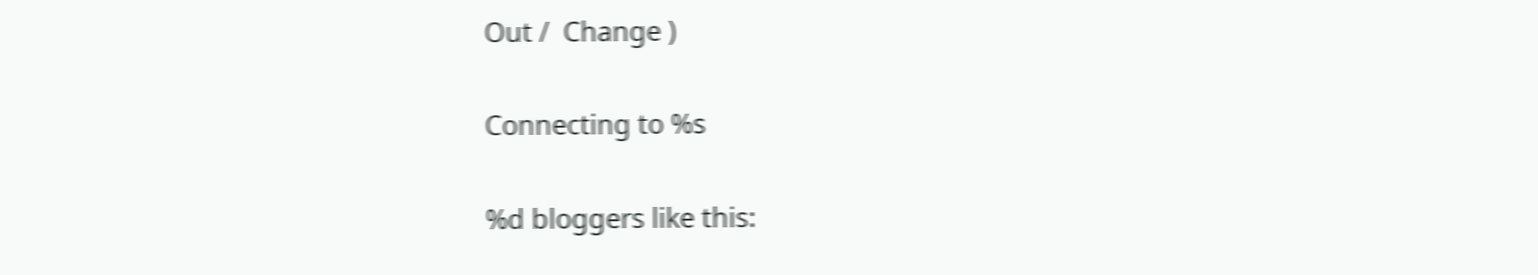Out /  Change )

Connecting to %s

%d bloggers like this: